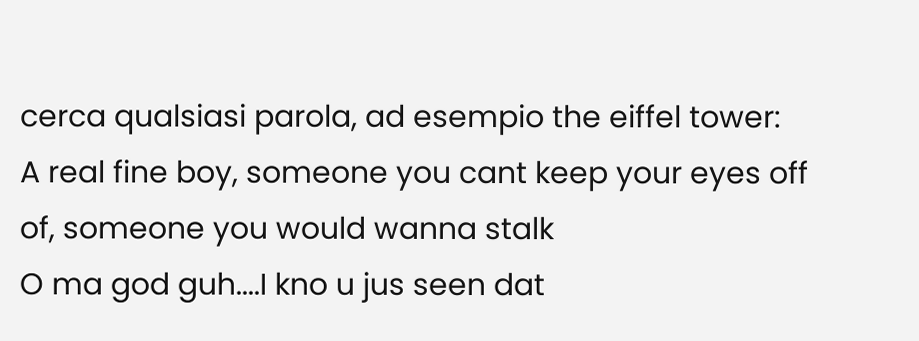cerca qualsiasi parola, ad esempio the eiffel tower:
A real fine boy, someone you cant keep your eyes off of, someone you would wanna stalk
O ma god guh....I kno u jus seen dat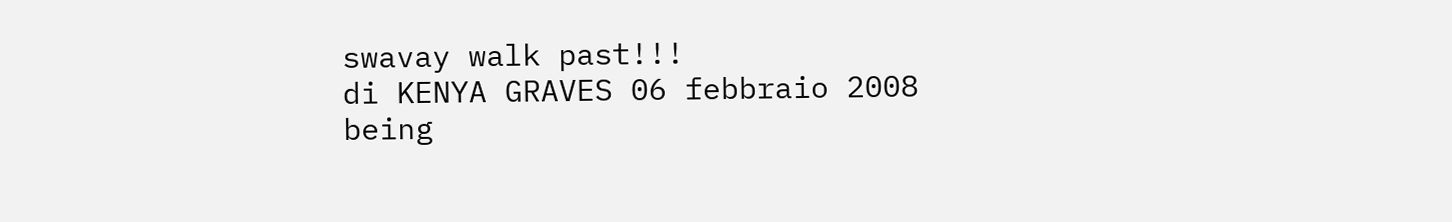swavay walk past!!!
di KENYA GRAVES 06 febbraio 2008
being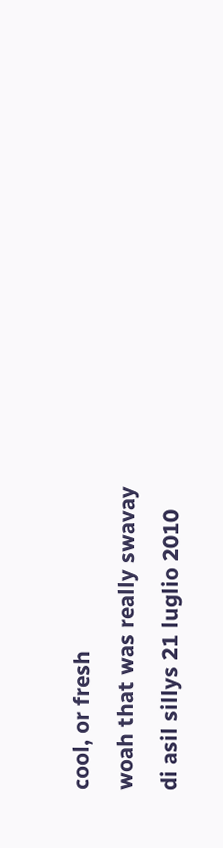cool, or fresh
woah that was really swavay
di asil sillys 21 luglio 2010